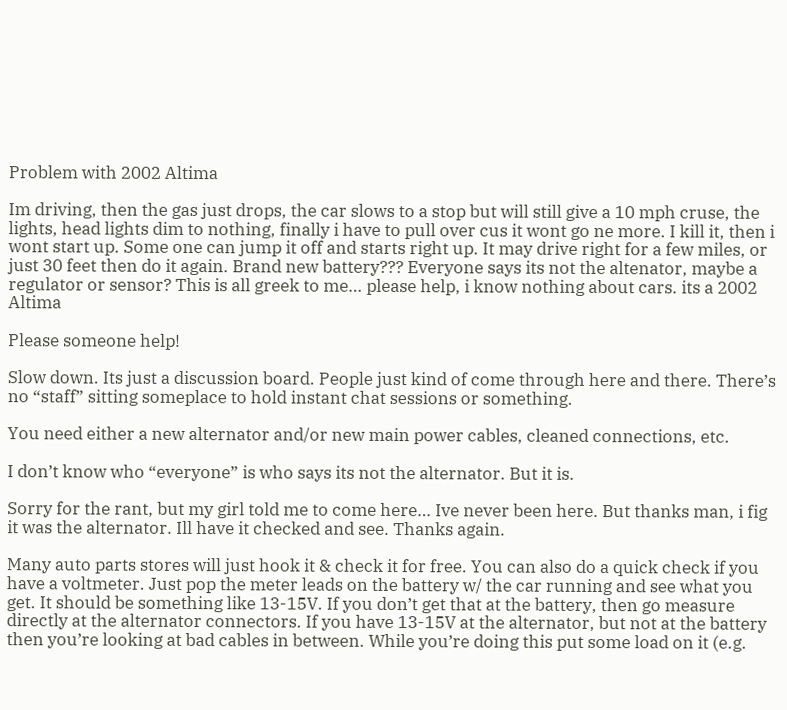Problem with 2002 Altima

Im driving, then the gas just drops, the car slows to a stop but will still give a 10 mph cruse, the lights, head lights dim to nothing, finally i have to pull over cus it wont go ne more. I kill it, then i wont start up. Some one can jump it off and starts right up. It may drive right for a few miles, or just 30 feet then do it again. Brand new battery??? Everyone says its not the altenator, maybe a regulator or sensor? This is all greek to me… please help, i know nothing about cars. its a 2002 Altima

Please someone help!

Slow down. Its just a discussion board. People just kind of come through here and there. There’s no “staff” sitting someplace to hold instant chat sessions or something.

You need either a new alternator and/or new main power cables, cleaned connections, etc.

I don’t know who “everyone” is who says its not the alternator. But it is.

Sorry for the rant, but my girl told me to come here… Ive never been here. But thanks man, i fig it was the alternator. Ill have it checked and see. Thanks again.

Many auto parts stores will just hook it & check it for free. You can also do a quick check if you have a voltmeter. Just pop the meter leads on the battery w/ the car running and see what you get. It should be something like 13-15V. If you don’t get that at the battery, then go measure directly at the alternator connectors. If you have 13-15V at the alternator, but not at the battery then you’re looking at bad cables in between. While you’re doing this put some load on it (e.g.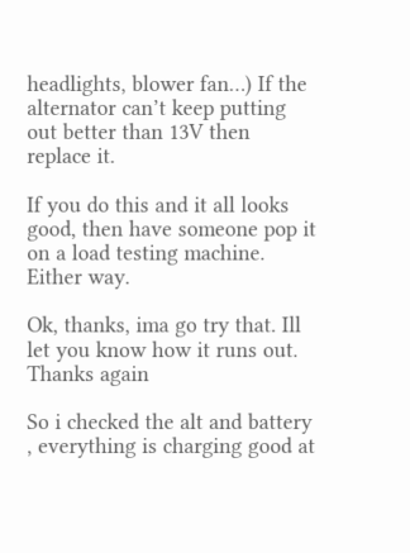headlights, blower fan…) If the alternator can’t keep putting out better than 13V then replace it.

If you do this and it all looks good, then have someone pop it on a load testing machine. Either way.

Ok, thanks, ima go try that. Ill let you know how it runs out. Thanks again

So i checked the alt and battery , everything is charging good at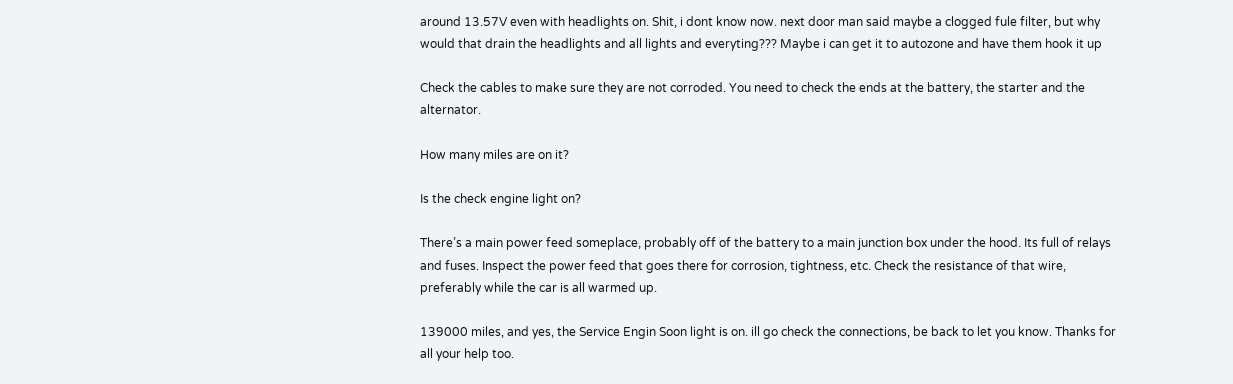around 13.57V even with headlights on. Shit, i dont know now. next door man said maybe a clogged fule filter, but why would that drain the headlights and all lights and everyting??? Maybe i can get it to autozone and have them hook it up

Check the cables to make sure they are not corroded. You need to check the ends at the battery, the starter and the alternator.

How many miles are on it?

Is the check engine light on?

There’s a main power feed someplace, probably off of the battery to a main junction box under the hood. Its full of relays and fuses. Inspect the power feed that goes there for corrosion, tightness, etc. Check the resistance of that wire, preferably while the car is all warmed up.

139000 miles, and yes, the Service Engin Soon light is on. ill go check the connections, be back to let you know. Thanks for all your help too.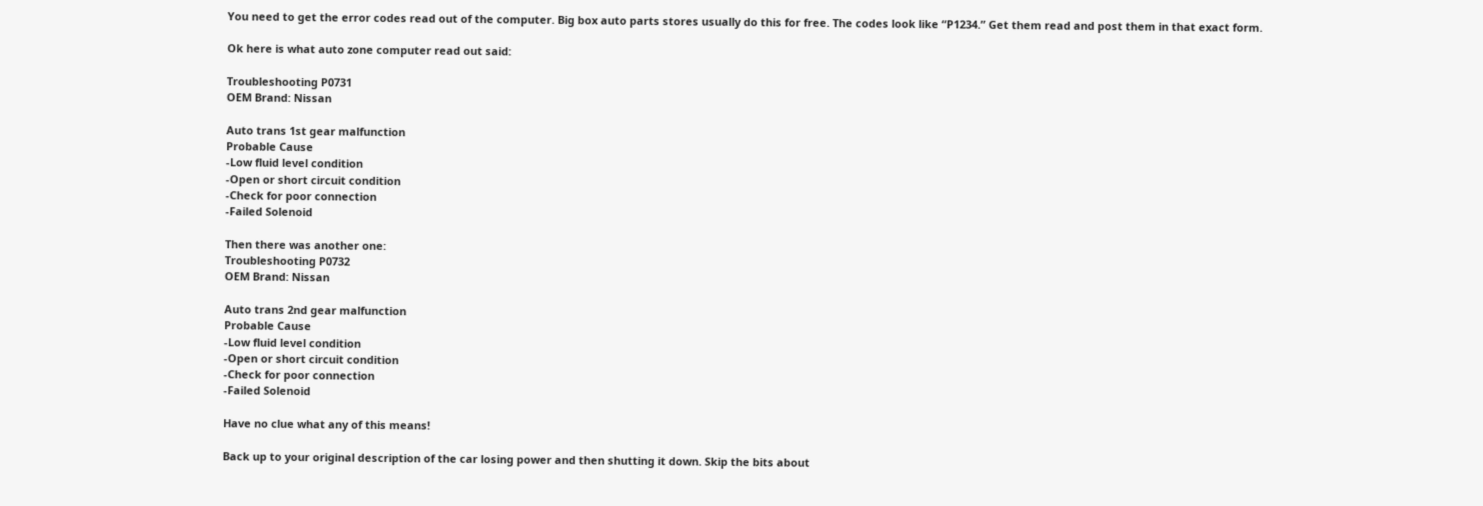You need to get the error codes read out of the computer. Big box auto parts stores usually do this for free. The codes look like “P1234.” Get them read and post them in that exact form.

Ok here is what auto zone computer read out said:

Troubleshooting P0731
OEM Brand: Nissan

Auto trans 1st gear malfunction
Probable Cause
-Low fluid level condition
-Open or short circuit condition
-Check for poor connection
-Failed Solenoid

Then there was another one:
Troubleshooting P0732
OEM Brand: Nissan

Auto trans 2nd gear malfunction
Probable Cause
-Low fluid level condition
-Open or short circuit condition
-Check for poor connection
-Failed Solenoid

Have no clue what any of this means!

Back up to your original description of the car losing power and then shutting it down. Skip the bits about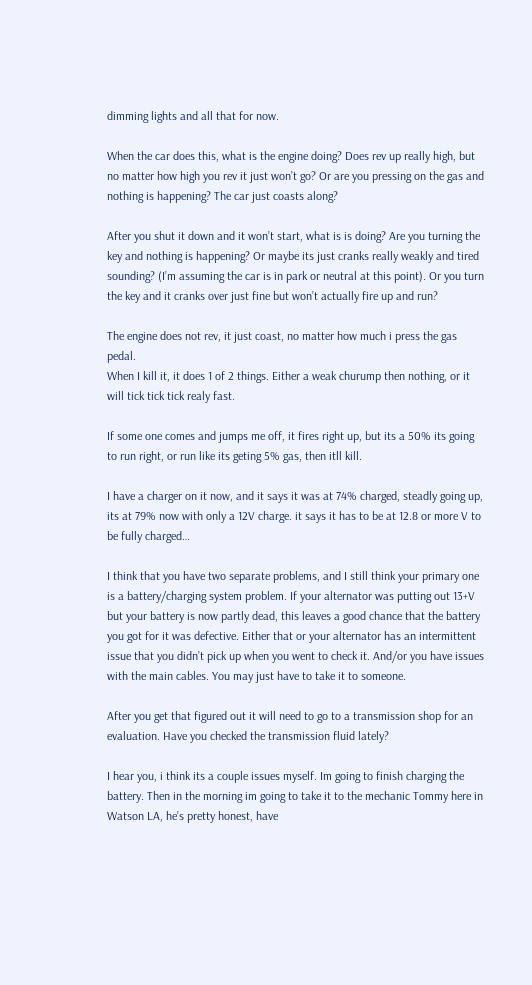dimming lights and all that for now.

When the car does this, what is the engine doing? Does rev up really high, but no matter how high you rev it just won’t go? Or are you pressing on the gas and nothing is happening? The car just coasts along?

After you shut it down and it won’t start, what is is doing? Are you turning the key and nothing is happening? Or maybe its just cranks really weakly and tired sounding? (I’m assuming the car is in park or neutral at this point). Or you turn the key and it cranks over just fine but won’t actually fire up and run?

The engine does not rev, it just coast, no matter how much i press the gas pedal.
When I kill it, it does 1 of 2 things. Either a weak churump then nothing, or it will tick tick tick realy fast.

If some one comes and jumps me off, it fires right up, but its a 50% its going to run right, or run like its geting 5% gas, then itll kill.

I have a charger on it now, and it says it was at 74% charged, steadly going up, its at 79% now with only a 12V charge. it says it has to be at 12.8 or more V to be fully charged…

I think that you have two separate problems, and I still think your primary one is a battery/charging system problem. If your alternator was putting out 13+V but your battery is now partly dead, this leaves a good chance that the battery you got for it was defective. Either that or your alternator has an intermittent issue that you didn’t pick up when you went to check it. And/or you have issues with the main cables. You may just have to take it to someone.

After you get that figured out it will need to go to a transmission shop for an evaluation. Have you checked the transmission fluid lately?

I hear you, i think its a couple issues myself. Im going to finish charging the battery. Then in the morning im going to take it to the mechanic Tommy here in Watson LA, he’s pretty honest, have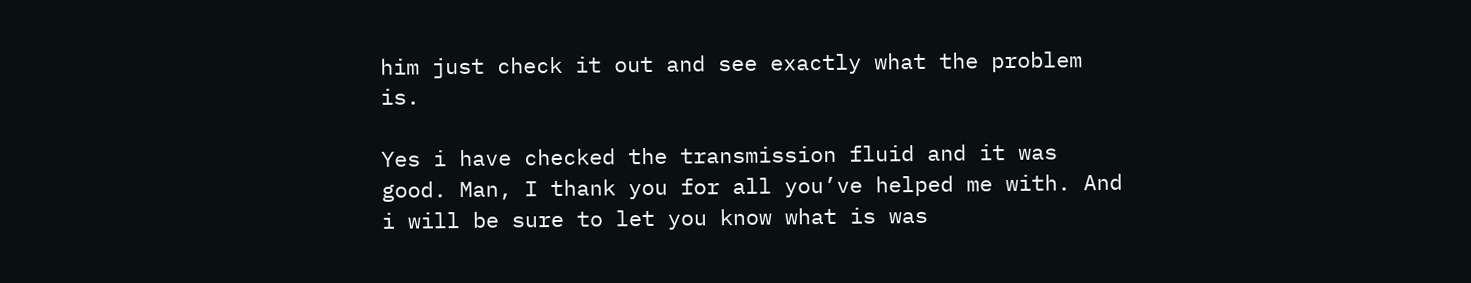him just check it out and see exactly what the problem is.

Yes i have checked the transmission fluid and it was good. Man, I thank you for all you’ve helped me with. And i will be sure to let you know what is was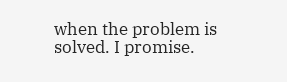when the problem is solved. I promise.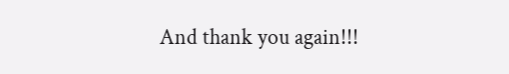And thank you again!!!